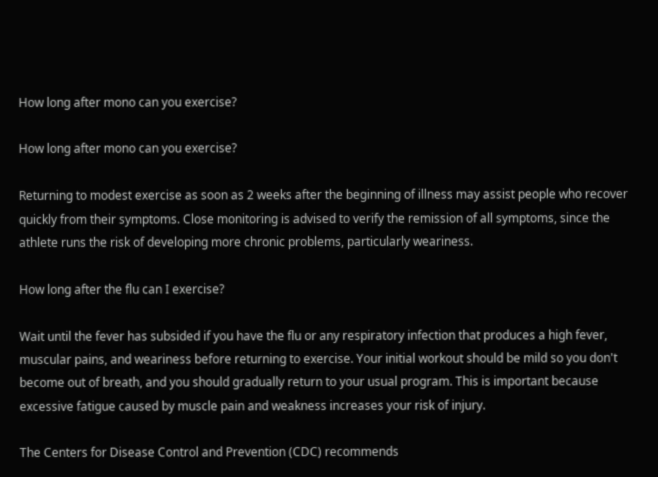How long after mono can you exercise?

How long after mono can you exercise?

Returning to modest exercise as soon as 2 weeks after the beginning of illness may assist people who recover quickly from their symptoms. Close monitoring is advised to verify the remission of all symptoms, since the athlete runs the risk of developing more chronic problems, particularly weariness.

How long after the flu can I exercise?

Wait until the fever has subsided if you have the flu or any respiratory infection that produces a high fever, muscular pains, and weariness before returning to exercise. Your initial workout should be mild so you don't become out of breath, and you should gradually return to your usual program. This is important because excessive fatigue caused by muscle pain and weakness increases your risk of injury.

The Centers for Disease Control and Prevention (CDC) recommends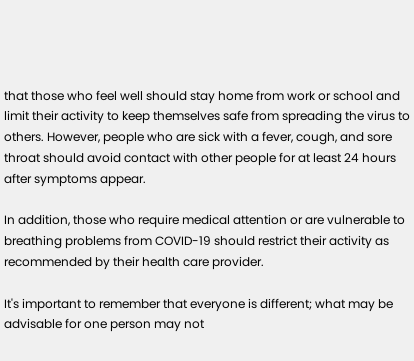that those who feel well should stay home from work or school and limit their activity to keep themselves safe from spreading the virus to others. However, people who are sick with a fever, cough, and sore throat should avoid contact with other people for at least 24 hours after symptoms appear.

In addition, those who require medical attention or are vulnerable to breathing problems from COVID-19 should restrict their activity as recommended by their health care provider.

It's important to remember that everyone is different; what may be advisable for one person may not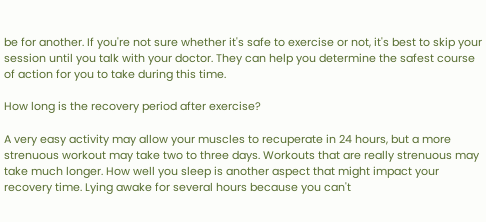be for another. If you're not sure whether it's safe to exercise or not, it's best to skip your session until you talk with your doctor. They can help you determine the safest course of action for you to take during this time.

How long is the recovery period after exercise?

A very easy activity may allow your muscles to recuperate in 24 hours, but a more strenuous workout may take two to three days. Workouts that are really strenuous may take much longer. How well you sleep is another aspect that might impact your recovery time. Lying awake for several hours because you can't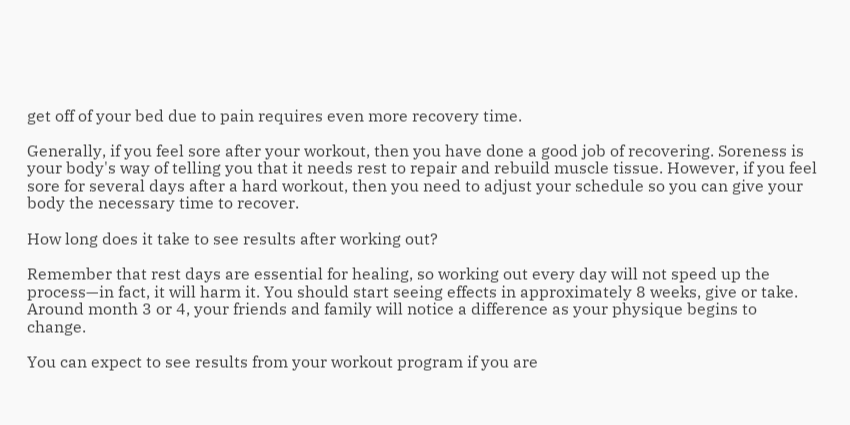get off of your bed due to pain requires even more recovery time.

Generally, if you feel sore after your workout, then you have done a good job of recovering. Soreness is your body's way of telling you that it needs rest to repair and rebuild muscle tissue. However, if you feel sore for several days after a hard workout, then you need to adjust your schedule so you can give your body the necessary time to recover.

How long does it take to see results after working out?

Remember that rest days are essential for healing, so working out every day will not speed up the process—in fact, it will harm it. You should start seeing effects in approximately 8 weeks, give or take. Around month 3 or 4, your friends and family will notice a difference as your physique begins to change.

You can expect to see results from your workout program if you are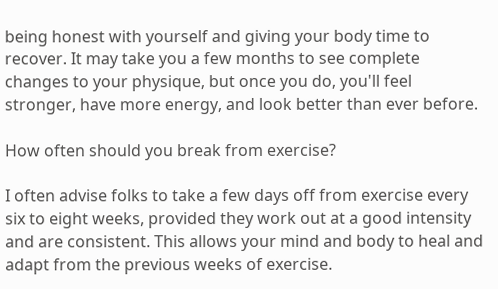being honest with yourself and giving your body time to recover. It may take you a few months to see complete changes to your physique, but once you do, you'll feel stronger, have more energy, and look better than ever before.

How often should you break from exercise?

I often advise folks to take a few days off from exercise every six to eight weeks, provided they work out at a good intensity and are consistent. This allows your mind and body to heal and adapt from the previous weeks of exercise.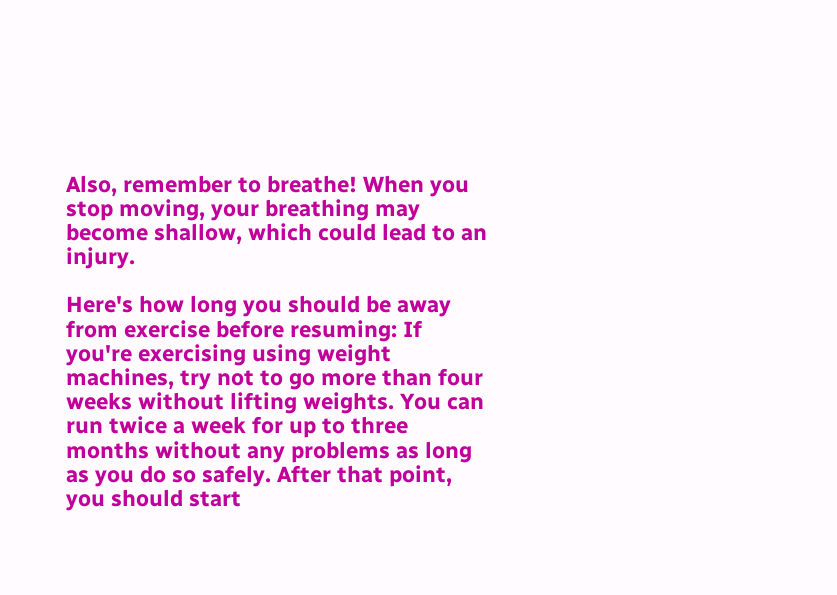Also, remember to breathe! When you stop moving, your breathing may become shallow, which could lead to an injury.

Here's how long you should be away from exercise before resuming: If you're exercising using weight machines, try not to go more than four weeks without lifting weights. You can run twice a week for up to three months without any problems as long as you do so safely. After that point, you should start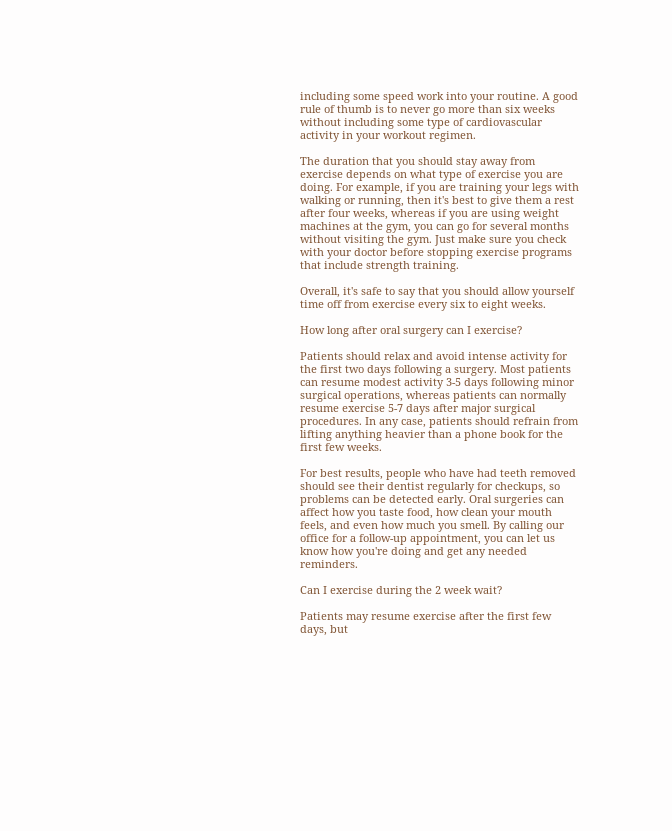including some speed work into your routine. A good rule of thumb is to never go more than six weeks without including some type of cardiovascular activity in your workout regimen.

The duration that you should stay away from exercise depends on what type of exercise you are doing. For example, if you are training your legs with walking or running, then it's best to give them a rest after four weeks, whereas if you are using weight machines at the gym, you can go for several months without visiting the gym. Just make sure you check with your doctor before stopping exercise programs that include strength training.

Overall, it's safe to say that you should allow yourself time off from exercise every six to eight weeks.

How long after oral surgery can I exercise?

Patients should relax and avoid intense activity for the first two days following a surgery. Most patients can resume modest activity 3-5 days following minor surgical operations, whereas patients can normally resume exercise 5-7 days after major surgical procedures. In any case, patients should refrain from lifting anything heavier than a phone book for the first few weeks.

For best results, people who have had teeth removed should see their dentist regularly for checkups, so problems can be detected early. Oral surgeries can affect how you taste food, how clean your mouth feels, and even how much you smell. By calling our office for a follow-up appointment, you can let us know how you're doing and get any needed reminders.

Can I exercise during the 2 week wait?

Patients may resume exercise after the first few days, but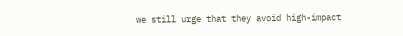we still urge that they avoid high-impact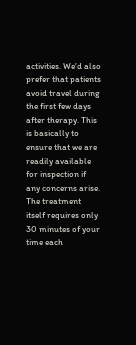activities. We'd also prefer that patients avoid travel during the first few days after therapy. This is basically to ensure that we are readily available for inspection if any concerns arise. The treatment itself requires only 30 minutes of your time each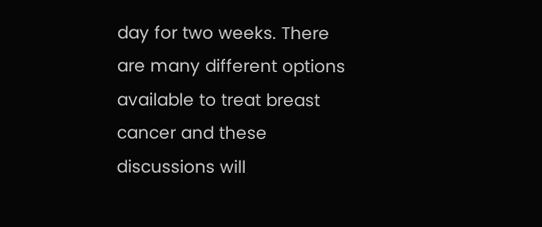day for two weeks. There are many different options available to treat breast cancer and these discussions will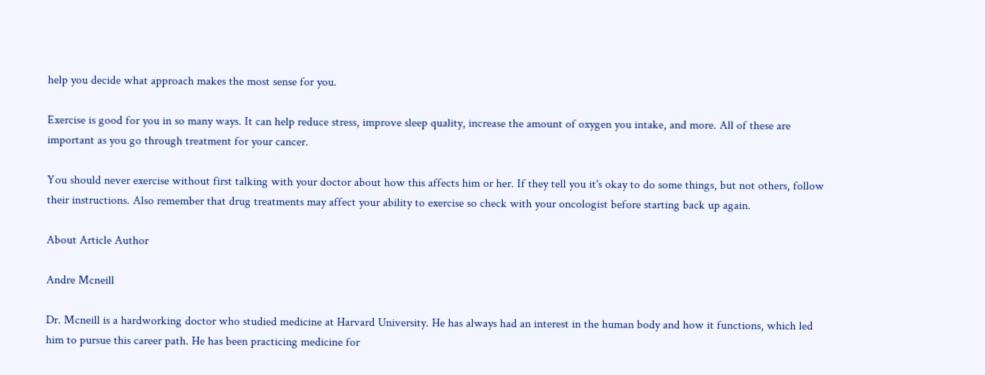help you decide what approach makes the most sense for you.

Exercise is good for you in so many ways. It can help reduce stress, improve sleep quality, increase the amount of oxygen you intake, and more. All of these are important as you go through treatment for your cancer.

You should never exercise without first talking with your doctor about how this affects him or her. If they tell you it's okay to do some things, but not others, follow their instructions. Also remember that drug treatments may affect your ability to exercise so check with your oncologist before starting back up again.

About Article Author

Andre Mcneill

Dr. Mcneill is a hardworking doctor who studied medicine at Harvard University. He has always had an interest in the human body and how it functions, which led him to pursue this career path. He has been practicing medicine for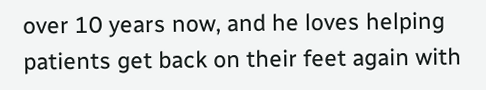over 10 years now, and he loves helping patients get back on their feet again with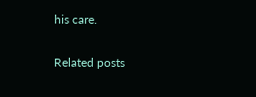his care.

Related posts